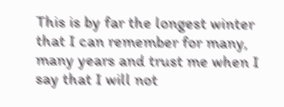This is by far the longest winter that I can remember for many, many years and trust me when I say that I will not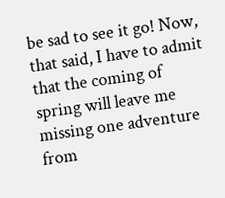be sad to see it go! Now, that said, I have to admit that the coming of spring will leave me missing one adventure from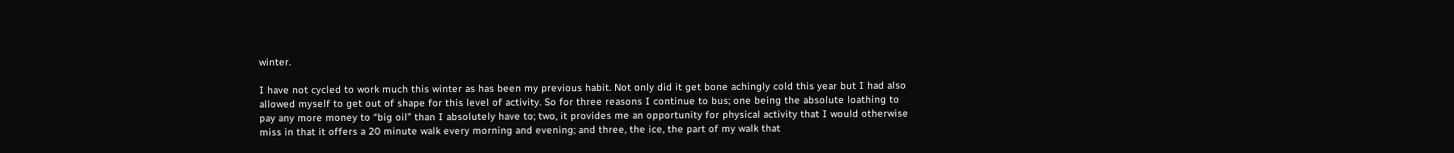winter.

I have not cycled to work much this winter as has been my previous habit. Not only did it get bone achingly cold this year but I had also allowed myself to get out of shape for this level of activity. So for three reasons I continue to bus; one being the absolute loathing to pay any more money to “big oil” than I absolutely have to; two, it provides me an opportunity for physical activity that I would otherwise miss in that it offers a 20 minute walk every morning and evening; and three, the ice, the part of my walk that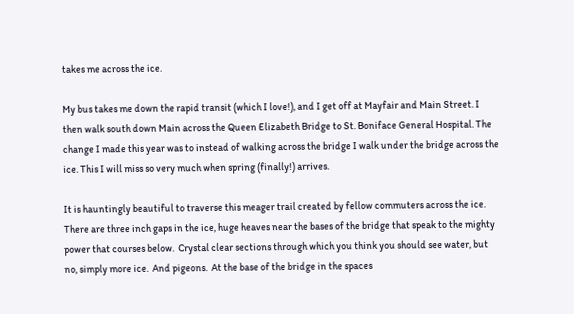takes me across the ice.

My bus takes me down the rapid transit (which I love!), and I get off at Mayfair and Main Street. I then walk south down Main across the Queen Elizabeth Bridge to St. Boniface General Hospital. The change I made this year was to instead of walking across the bridge I walk under the bridge across the ice. This I will miss so very much when spring (finally!) arrives.

It is hauntingly beautiful to traverse this meager trail created by fellow commuters across the ice.  There are three inch gaps in the ice, huge heaves near the bases of the bridge that speak to the mighty power that courses below.  Crystal clear sections through which you think you should see water, but no, simply more ice.  And pigeons.  At the base of the bridge in the spaces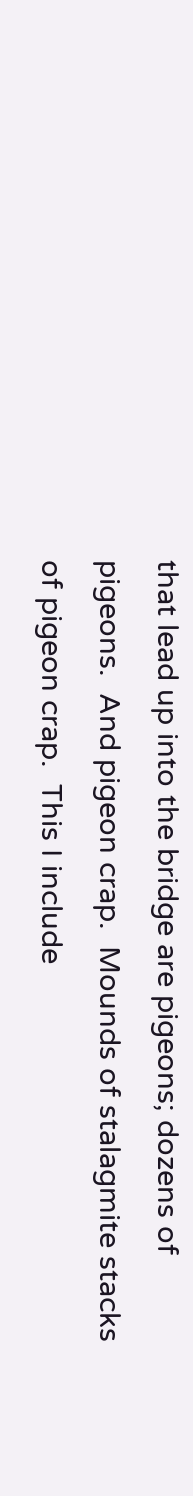that lead up into the bridge are pigeons; dozens of pigeons.  And pigeon crap.  Mounds of stalagmite stacks of pigeon crap.  This I include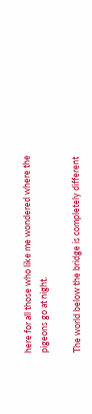here for all those who like me wondered where the pigeons go at night.

The world below the bridge is completely different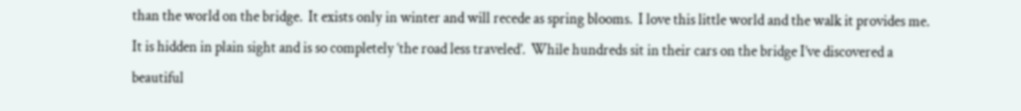than the world on the bridge.  It exists only in winter and will recede as spring blooms.  I love this little world and the walk it provides me.  It is hidden in plain sight and is so completely ‘the road less traveled’.  While hundreds sit in their cars on the bridge I’ve discovered a beautiful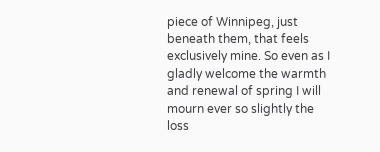piece of Winnipeg, just beneath them, that feels exclusively mine. So even as I gladly welcome the warmth and renewal of spring I will mourn ever so slightly the loss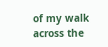of my walk across the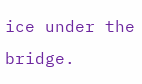ice under the bridge.